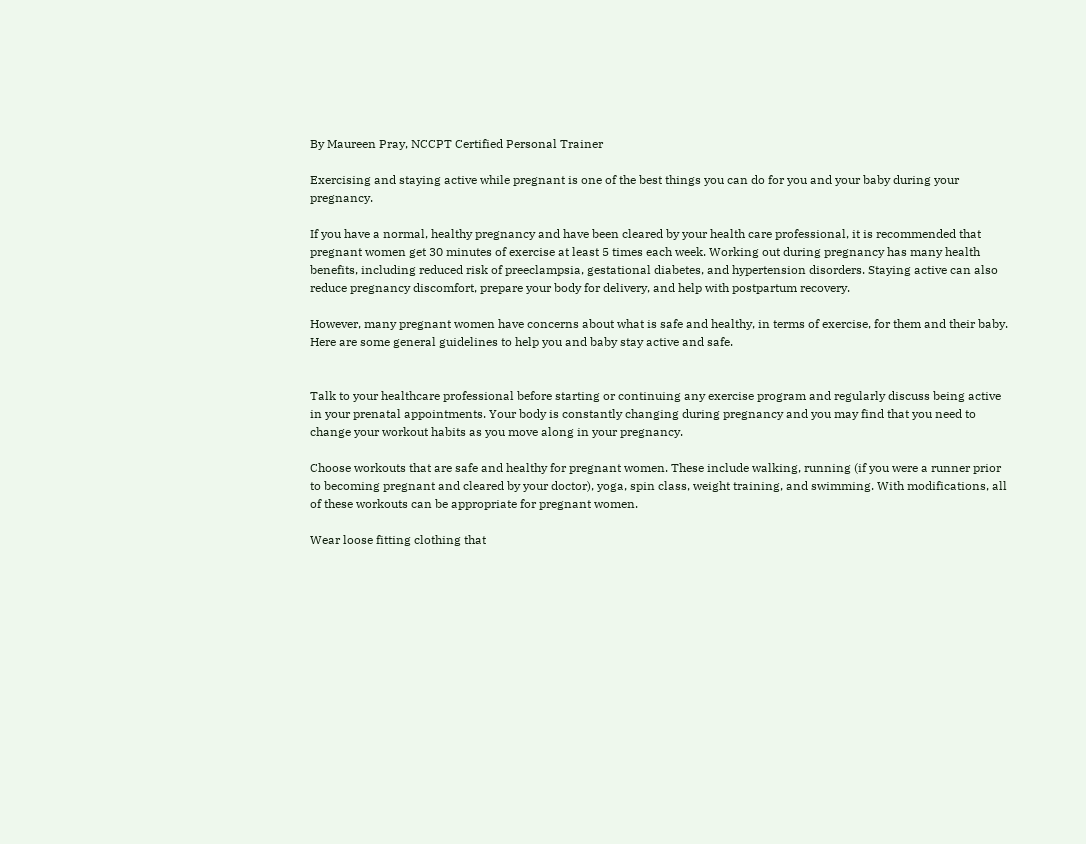By Maureen Pray, NCCPT Certified Personal Trainer

Exercising and staying active while pregnant is one of the best things you can do for you and your baby during your pregnancy.

If you have a normal, healthy pregnancy and have been cleared by your health care professional, it is recommended that pregnant women get 30 minutes of exercise at least 5 times each week. Working out during pregnancy has many health benefits, including reduced risk of preeclampsia, gestational diabetes, and hypertension disorders. Staying active can also reduce pregnancy discomfort, prepare your body for delivery, and help with postpartum recovery.

However, many pregnant women have concerns about what is safe and healthy, in terms of exercise, for them and their baby. Here are some general guidelines to help you and baby stay active and safe.


Talk to your healthcare professional before starting or continuing any exercise program and regularly discuss being active in your prenatal appointments. Your body is constantly changing during pregnancy and you may find that you need to change your workout habits as you move along in your pregnancy.

Choose workouts that are safe and healthy for pregnant women. These include walking, running (if you were a runner prior to becoming pregnant and cleared by your doctor), yoga, spin class, weight training, and swimming. With modifications, all of these workouts can be appropriate for pregnant women.

Wear loose fitting clothing that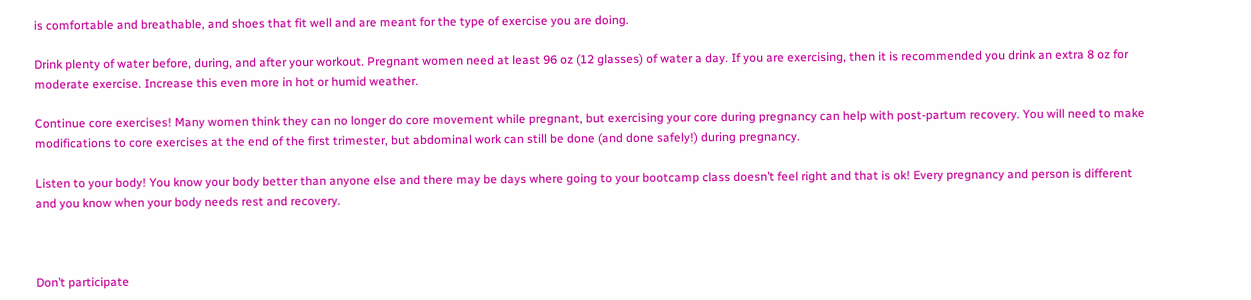is comfortable and breathable, and shoes that fit well and are meant for the type of exercise you are doing.

Drink plenty of water before, during, and after your workout. Pregnant women need at least 96 oz (12 glasses) of water a day. If you are exercising, then it is recommended you drink an extra 8 oz for moderate exercise. Increase this even more in hot or humid weather.

Continue core exercises! Many women think they can no longer do core movement while pregnant, but exercising your core during pregnancy can help with post-partum recovery. You will need to make modifications to core exercises at the end of the first trimester, but abdominal work can still be done (and done safely!) during pregnancy.

Listen to your body! You know your body better than anyone else and there may be days where going to your bootcamp class doesn’t feel right and that is ok! Every pregnancy and person is different and you know when your body needs rest and recovery.



Don’t participate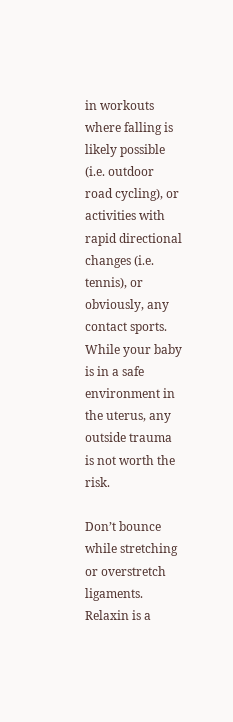in workouts where falling is likely possible (i.e. outdoor road cycling), or activities with rapid directional changes (i.e. tennis), or obviously, any contact sports. While your baby is in a safe environment in the uterus, any outside trauma is not worth the risk.

Don’t bounce while stretching or overstretch ligaments. Relaxin is a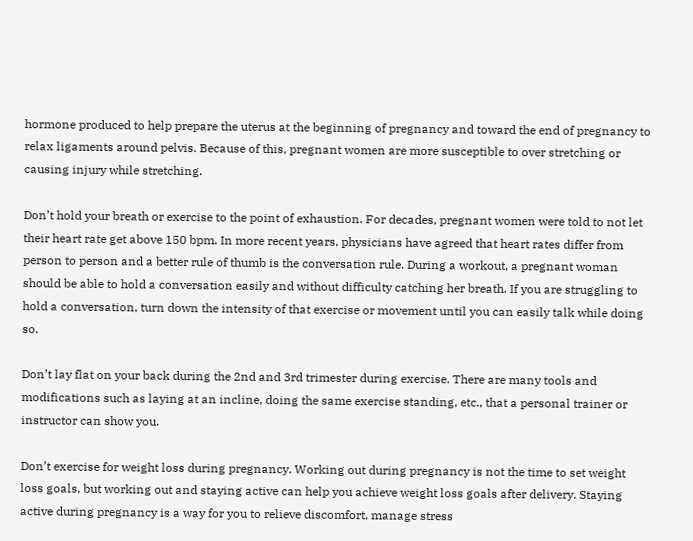hormone produced to help prepare the uterus at the beginning of pregnancy and toward the end of pregnancy to relax ligaments around pelvis. Because of this, pregnant women are more susceptible to over stretching or causing injury while stretching.

Don’t hold your breath or exercise to the point of exhaustion. For decades, pregnant women were told to not let their heart rate get above 150 bpm. In more recent years, physicians have agreed that heart rates differ from person to person and a better rule of thumb is the conversation rule. During a workout, a pregnant woman should be able to hold a conversation easily and without difficulty catching her breath. If you are struggling to hold a conversation, turn down the intensity of that exercise or movement until you can easily talk while doing so.

Don’t lay flat on your back during the 2nd and 3rd trimester during exercise. There are many tools and modifications such as laying at an incline, doing the same exercise standing, etc., that a personal trainer or instructor can show you.

Don’t exercise for weight loss during pregnancy. Working out during pregnancy is not the time to set weight loss goals, but working out and staying active can help you achieve weight loss goals after delivery. Staying active during pregnancy is a way for you to relieve discomfort, manage stress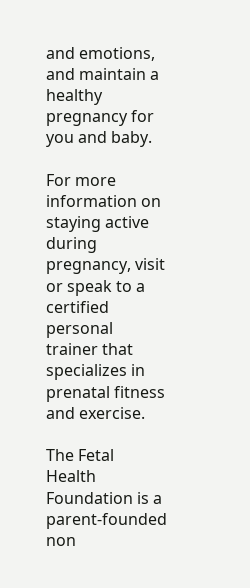and emotions, and maintain a healthy pregnancy for you and baby.

For more information on staying active during pregnancy, visit or speak to a certified personal trainer that specializes in prenatal fitness and exercise.

The Fetal Health Foundation is a parent-founded non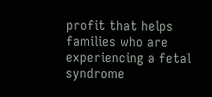profit that helps families who are experiencing a fetal syndrome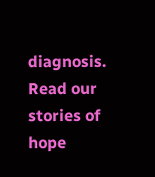diagnosis.  Read our stories of hope